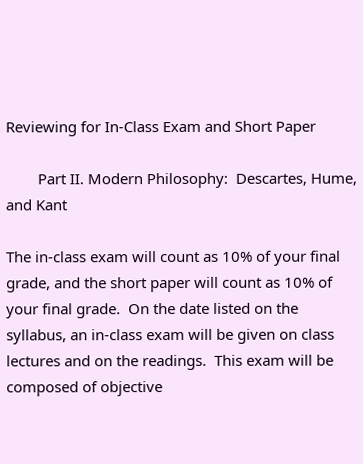Reviewing for In-Class Exam and Short Paper

        Part II. Modern Philosophy:  Descartes, Hume, and Kant

The in-class exam will count as 10% of your final grade, and the short paper will count as 10% of your final grade.  On the date listed on the syllabus, an in-class exam will be given on class lectures and on the readings.  This exam will be composed of objective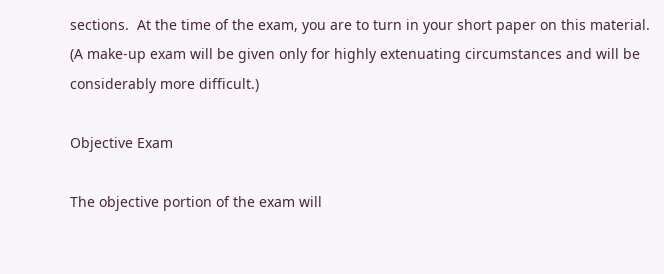sections.  At the time of the exam, you are to turn in your short paper on this material.  (A make-up exam will be given only for highly extenuating circumstances and will be considerably more difficult.)

Objective Exam

The objective portion of the exam will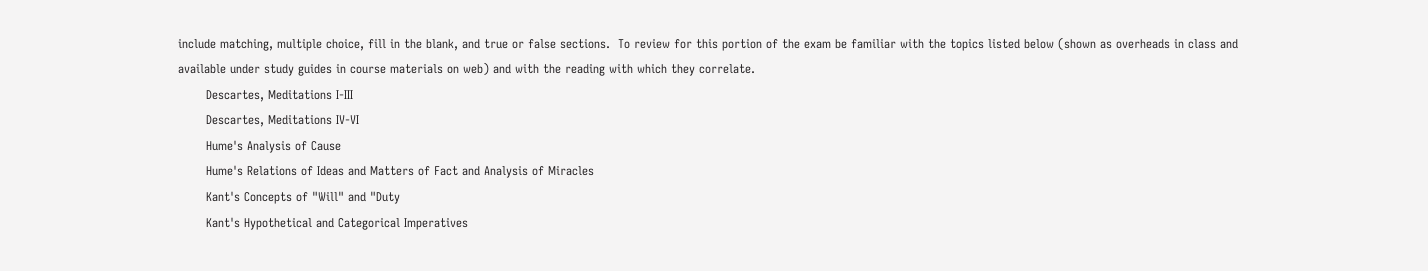include matching, multiple choice, fill in the blank, and true or false sections.  To review for this portion of the exam be familiar with the topics listed below (shown as overheads in class and available under study guides in course materials on web) and with the reading with which they correlate.
       Descartes, Meditations I-III
       Descartes, Meditations IV-VI
       Hume's Analysis of Cause
       Hume's Relations of Ideas and Matters of Fact and Analysis of Miracles
       Kant's Concepts of "Will" and "Duty
       Kant's Hypothetical and Categorical Imperatives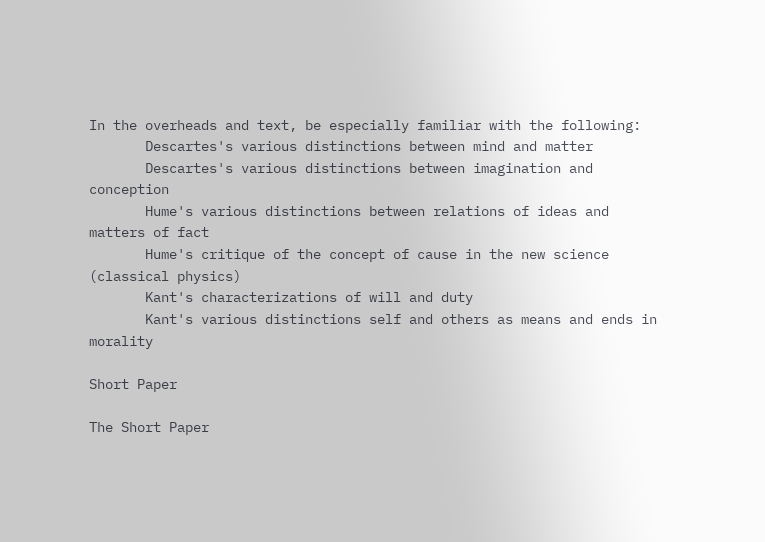In the overheads and text, be especially familiar with the following:
       Descartes's various distinctions between mind and matter
       Descartes's various distinctions between imagination and conception
       Hume's various distinctions between relations of ideas and matters of fact
       Hume's critique of the concept of cause in the new science (classical physics)
       Kant's characterizations of will and duty
       Kant's various distinctions self and others as means and ends in morality

Short Paper

The Short Paper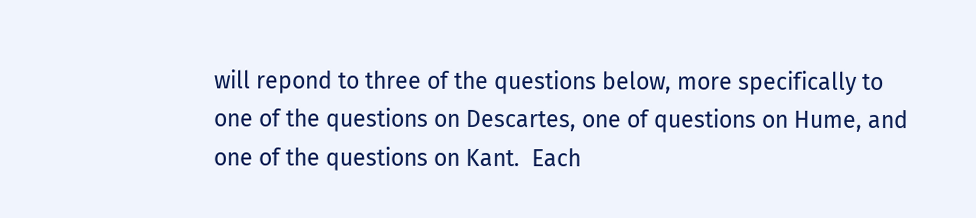will repond to three of the questions below, more specifically to one of the questions on Descartes, one of questions on Hume, and one of the questions on Kant.  Each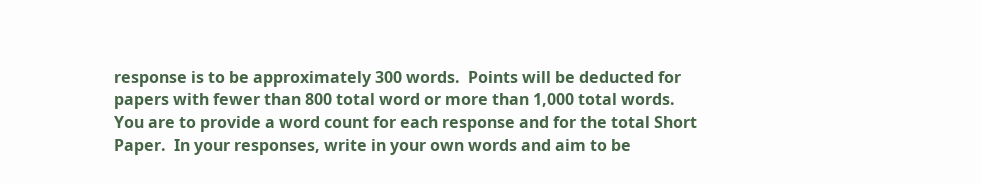response is to be approximately 300 words.  Points will be deducted for papers with fewer than 800 total word or more than 1,000 total words.  You are to provide a word count for each response and for the total Short Paper.  In your responses, write in your own words and aim to be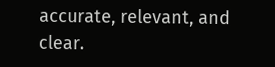accurate, relevant, and clear.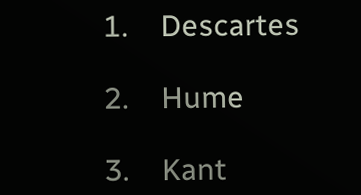1.    Descartes

2.    Hume

3.    Kant